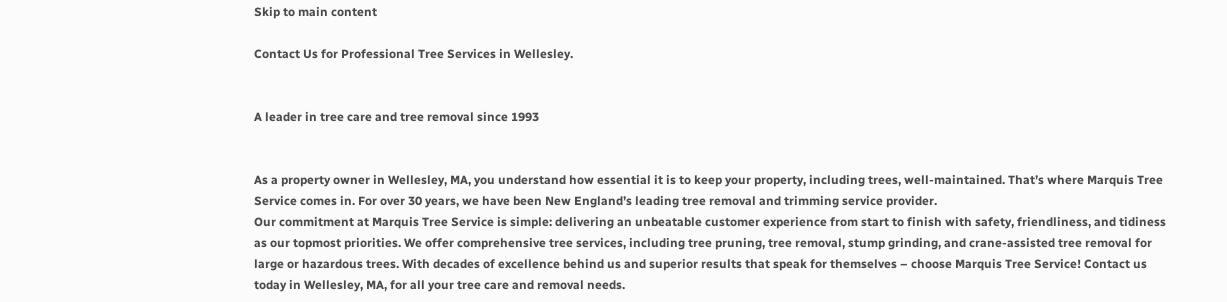Skip to main content

Contact Us for Professional Tree Services in Wellesley.


A leader in tree care and tree removal since 1993


As a property owner in Wellesley, MA, you understand how essential it is to keep your property, including trees, well-maintained. That’s where Marquis Tree Service comes in. For over 30 years, we have been New England’s leading tree removal and trimming service provider.
Our commitment at Marquis Tree Service is simple: delivering an unbeatable customer experience from start to finish with safety, friendliness, and tidiness as our topmost priorities. We offer comprehensive tree services, including tree pruning, tree removal, stump grinding, and crane-assisted tree removal for large or hazardous trees. With decades of excellence behind us and superior results that speak for themselves – choose Marquis Tree Service! Contact us today in Wellesley, MA, for all your tree care and removal needs.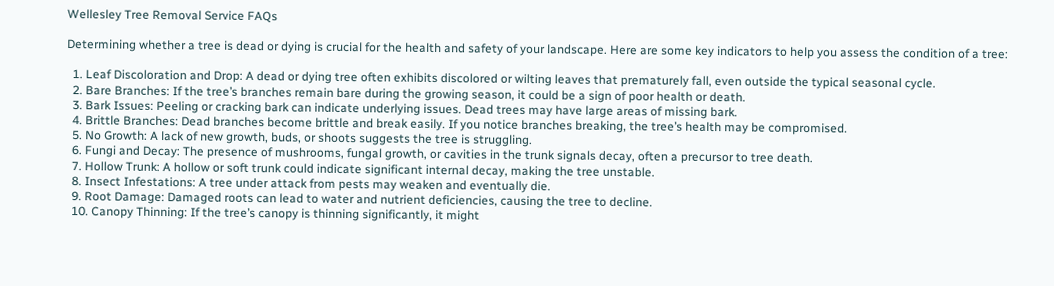Wellesley Tree Removal Service FAQs

Determining whether a tree is dead or dying is crucial for the health and safety of your landscape. Here are some key indicators to help you assess the condition of a tree:

  1. Leaf Discoloration and Drop: A dead or dying tree often exhibits discolored or wilting leaves that prematurely fall, even outside the typical seasonal cycle.
  2. Bare Branches: If the tree’s branches remain bare during the growing season, it could be a sign of poor health or death.
  3. Bark Issues: Peeling or cracking bark can indicate underlying issues. Dead trees may have large areas of missing bark.
  4. Brittle Branches: Dead branches become brittle and break easily. If you notice branches breaking, the tree’s health may be compromised.
  5. No Growth: A lack of new growth, buds, or shoots suggests the tree is struggling.
  6. Fungi and Decay: The presence of mushrooms, fungal growth, or cavities in the trunk signals decay, often a precursor to tree death.
  7. Hollow Trunk: A hollow or soft trunk could indicate significant internal decay, making the tree unstable.
  8. Insect Infestations: A tree under attack from pests may weaken and eventually die.
  9. Root Damage: Damaged roots can lead to water and nutrient deficiencies, causing the tree to decline.
  10. Canopy Thinning: If the tree’s canopy is thinning significantly, it might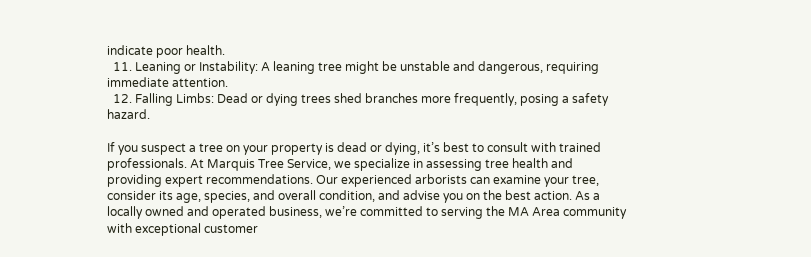indicate poor health.
  11. Leaning or Instability: A leaning tree might be unstable and dangerous, requiring immediate attention.
  12. Falling Limbs: Dead or dying trees shed branches more frequently, posing a safety hazard.

If you suspect a tree on your property is dead or dying, it’s best to consult with trained professionals. At Marquis Tree Service, we specialize in assessing tree health and providing expert recommendations. Our experienced arborists can examine your tree, consider its age, species, and overall condition, and advise you on the best action. As a locally owned and operated business, we’re committed to serving the MA Area community with exceptional customer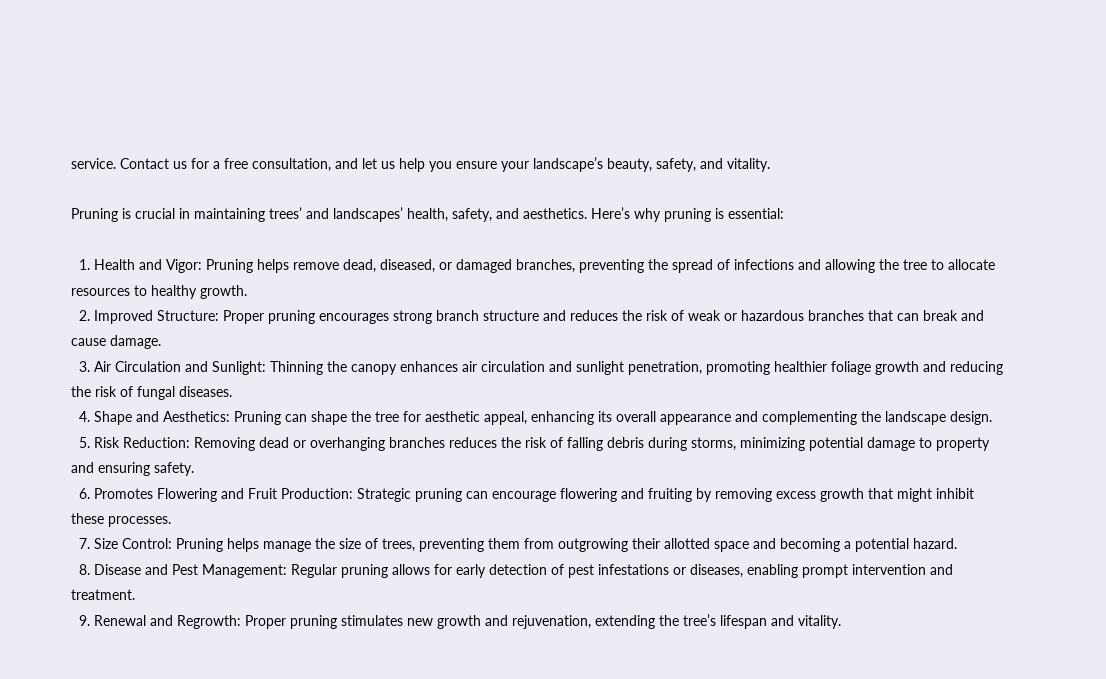service. Contact us for a free consultation, and let us help you ensure your landscape’s beauty, safety, and vitality.

Pruning is crucial in maintaining trees’ and landscapes’ health, safety, and aesthetics. Here’s why pruning is essential:

  1. Health and Vigor: Pruning helps remove dead, diseased, or damaged branches, preventing the spread of infections and allowing the tree to allocate resources to healthy growth.
  2. Improved Structure: Proper pruning encourages strong branch structure and reduces the risk of weak or hazardous branches that can break and cause damage.
  3. Air Circulation and Sunlight: Thinning the canopy enhances air circulation and sunlight penetration, promoting healthier foliage growth and reducing the risk of fungal diseases.
  4. Shape and Aesthetics: Pruning can shape the tree for aesthetic appeal, enhancing its overall appearance and complementing the landscape design.
  5. Risk Reduction: Removing dead or overhanging branches reduces the risk of falling debris during storms, minimizing potential damage to property and ensuring safety.
  6. Promotes Flowering and Fruit Production: Strategic pruning can encourage flowering and fruiting by removing excess growth that might inhibit these processes.
  7. Size Control: Pruning helps manage the size of trees, preventing them from outgrowing their allotted space and becoming a potential hazard.
  8. Disease and Pest Management: Regular pruning allows for early detection of pest infestations or diseases, enabling prompt intervention and treatment.
  9. Renewal and Regrowth: Proper pruning stimulates new growth and rejuvenation, extending the tree’s lifespan and vitality.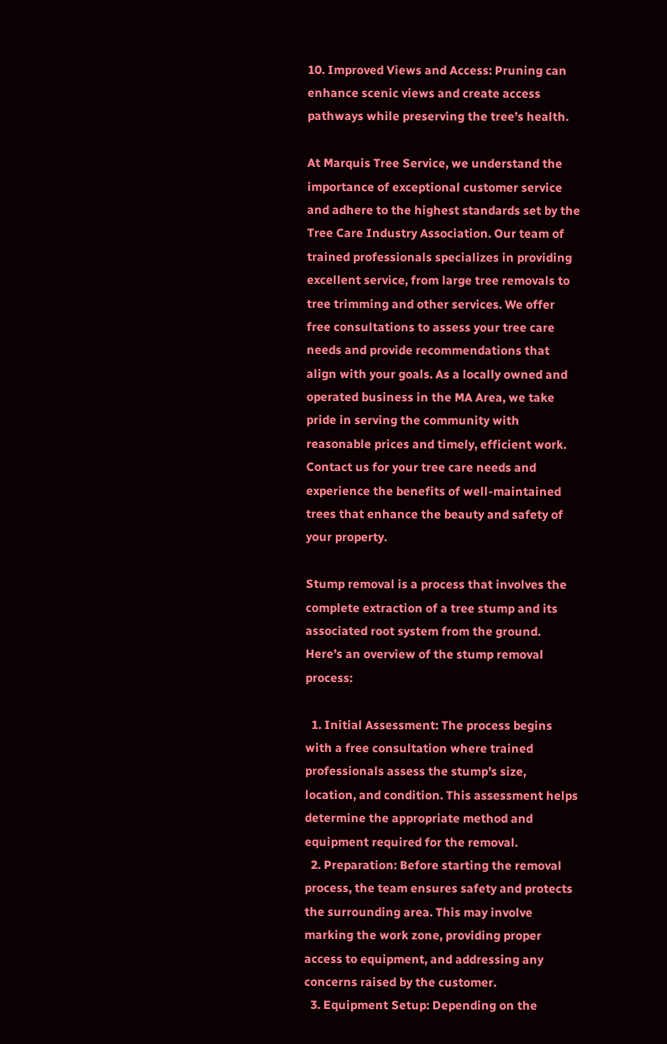10. Improved Views and Access: Pruning can enhance scenic views and create access pathways while preserving the tree’s health.

At Marquis Tree Service, we understand the importance of exceptional customer service and adhere to the highest standards set by the Tree Care Industry Association. Our team of trained professionals specializes in providing excellent service, from large tree removals to tree trimming and other services. We offer free consultations to assess your tree care needs and provide recommendations that align with your goals. As a locally owned and operated business in the MA Area, we take pride in serving the community with reasonable prices and timely, efficient work. Contact us for your tree care needs and experience the benefits of well-maintained trees that enhance the beauty and safety of your property.

Stump removal is a process that involves the complete extraction of a tree stump and its associated root system from the ground. Here’s an overview of the stump removal process:

  1. Initial Assessment: The process begins with a free consultation where trained professionals assess the stump’s size, location, and condition. This assessment helps determine the appropriate method and equipment required for the removal.
  2. Preparation: Before starting the removal process, the team ensures safety and protects the surrounding area. This may involve marking the work zone, providing proper access to equipment, and addressing any concerns raised by the customer.
  3. Equipment Setup: Depending on the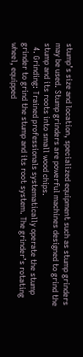stump’s size and location, specialized equipment such as stump grinders may be used. Stump grinders are powerful machines designed to grind the stump and its roots into small wood chips.
  4. Grinding: Trained professionals systematically operate the stump grinder to grind the stump and its root system. The grinder’s rotating wheel, equipped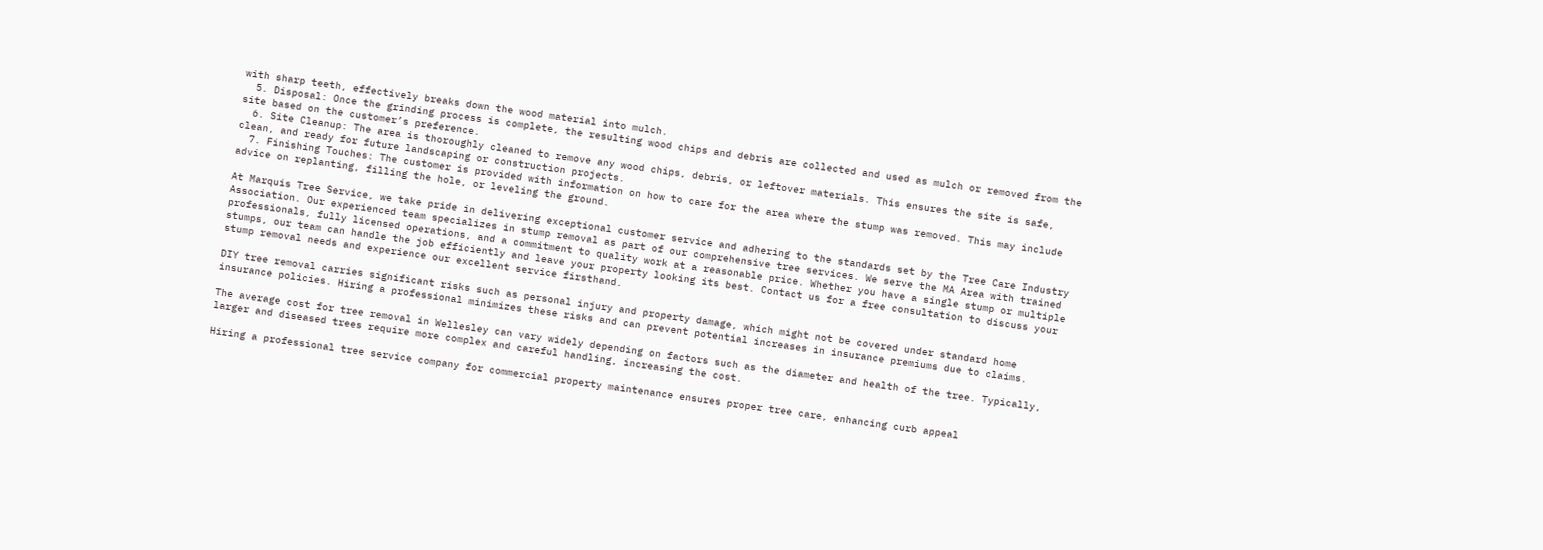with sharp teeth, effectively breaks down the wood material into mulch.
  5. Disposal: Once the grinding process is complete, the resulting wood chips and debris are collected and used as mulch or removed from the site based on the customer’s preference.
  6. Site Cleanup: The area is thoroughly cleaned to remove any wood chips, debris, or leftover materials. This ensures the site is safe, clean, and ready for future landscaping or construction projects.
  7. Finishing Touches: The customer is provided with information on how to care for the area where the stump was removed. This may include advice on replanting, filling the hole, or leveling the ground.

At Marquis Tree Service, we take pride in delivering exceptional customer service and adhering to the standards set by the Tree Care Industry Association. Our experienced team specializes in stump removal as part of our comprehensive tree services. We serve the MA Area with trained professionals, fully licensed operations, and a commitment to quality work at a reasonable price. Whether you have a single stump or multiple stumps, our team can handle the job efficiently and leave your property looking its best. Contact us for a free consultation to discuss your stump removal needs and experience our excellent service firsthand.

DIY tree removal carries significant risks such as personal injury and property damage, which might not be covered under standard home insurance policies. Hiring a professional minimizes these risks and can prevent potential increases in insurance premiums due to claims.

The average cost for tree removal in Wellesley can vary widely depending on factors such as the diameter and health of the tree. Typically, larger and diseased trees require more complex and careful handling, increasing the cost.

Hiring a professional tree service company for commercial property maintenance ensures proper tree care, enhancing curb appeal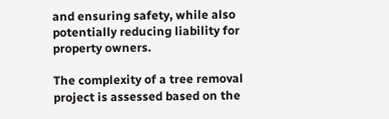and ensuring safety, while also potentially reducing liability for property owners.

The complexity of a tree removal project is assessed based on the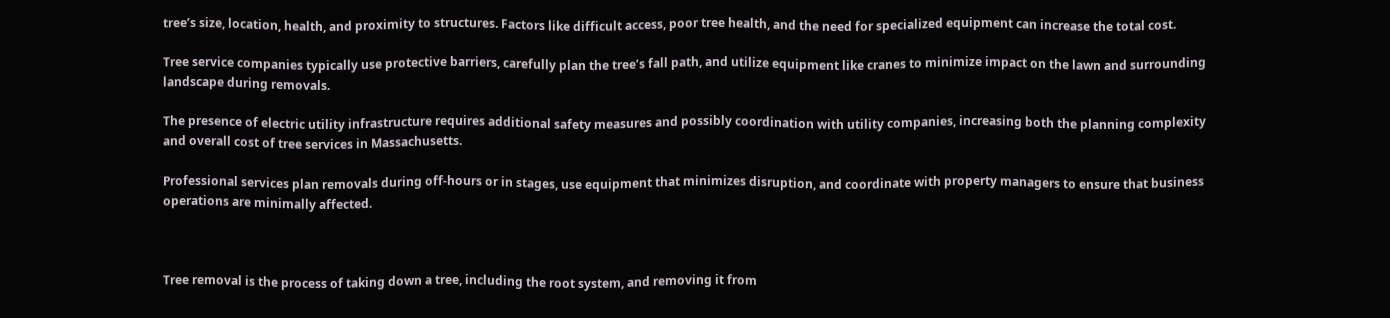tree’s size, location, health, and proximity to structures. Factors like difficult access, poor tree health, and the need for specialized equipment can increase the total cost.

Tree service companies typically use protective barriers, carefully plan the tree’s fall path, and utilize equipment like cranes to minimize impact on the lawn and surrounding landscape during removals.

The presence of electric utility infrastructure requires additional safety measures and possibly coordination with utility companies, increasing both the planning complexity and overall cost of tree services in Massachusetts.

Professional services plan removals during off-hours or in stages, use equipment that minimizes disruption, and coordinate with property managers to ensure that business operations are minimally affected.



Tree removal is the process of taking down a tree, including the root system, and removing it from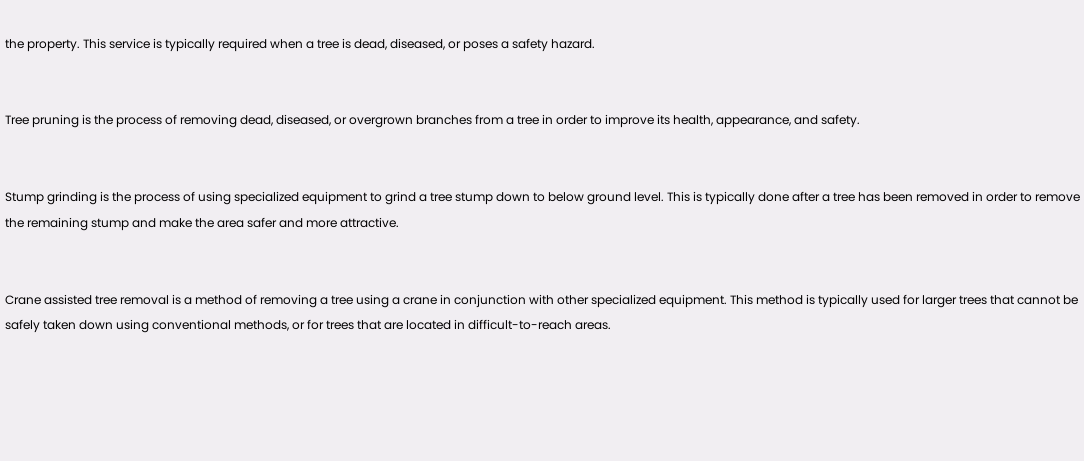the property. This service is typically required when a tree is dead, diseased, or poses a safety hazard.


Tree pruning is the process of removing dead, diseased, or overgrown branches from a tree in order to improve its health, appearance, and safety.


Stump grinding is the process of using specialized equipment to grind a tree stump down to below ground level. This is typically done after a tree has been removed in order to remove the remaining stump and make the area safer and more attractive.


Crane assisted tree removal is a method of removing a tree using a crane in conjunction with other specialized equipment. This method is typically used for larger trees that cannot be safely taken down using conventional methods, or for trees that are located in difficult-to-reach areas.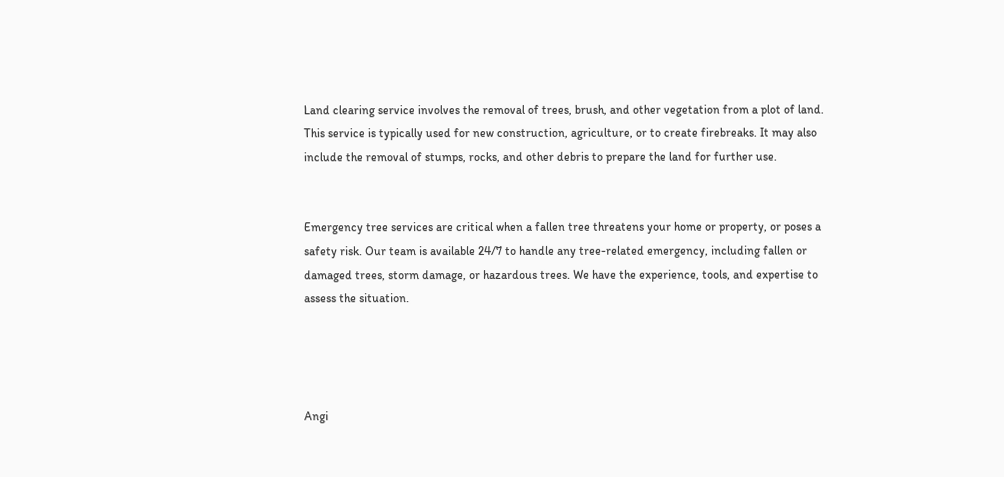Land clearing service involves the removal of trees, brush, and other vegetation from a plot of land. This service is typically used for new construction, agriculture, or to create firebreaks. It may also include the removal of stumps, rocks, and other debris to prepare the land for further use.


Emergency tree services are critical when a fallen tree threatens your home or property, or poses a safety risk. Our team is available 24/7 to handle any tree-related emergency, including fallen or damaged trees, storm damage, or hazardous trees. We have the experience, tools, and expertise to assess the situation.




Angi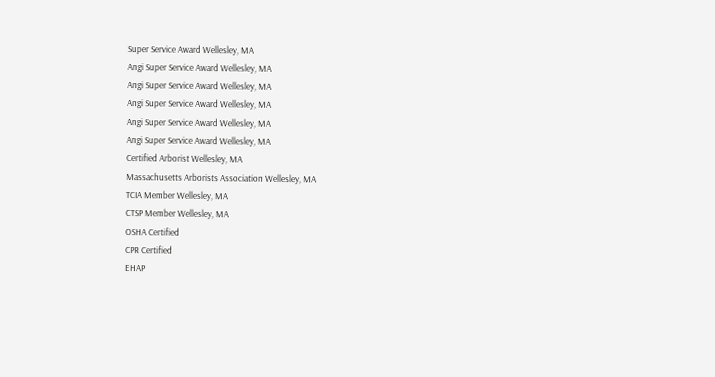Super Service Award Wellesley, MA
Angi Super Service Award Wellesley, MA
Angi Super Service Award Wellesley, MA
Angi Super Service Award Wellesley, MA
Angi Super Service Award Wellesley, MA
Angi Super Service Award Wellesley, MA
Certified Arborist Wellesley, MA
Massachusetts Arborists Association Wellesley, MA
TCIA Member Wellesley, MA
CTSP Member Wellesley, MA
OSHA Certified
CPR Certified
EHAP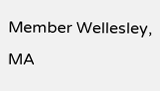Member Wellesley, MA